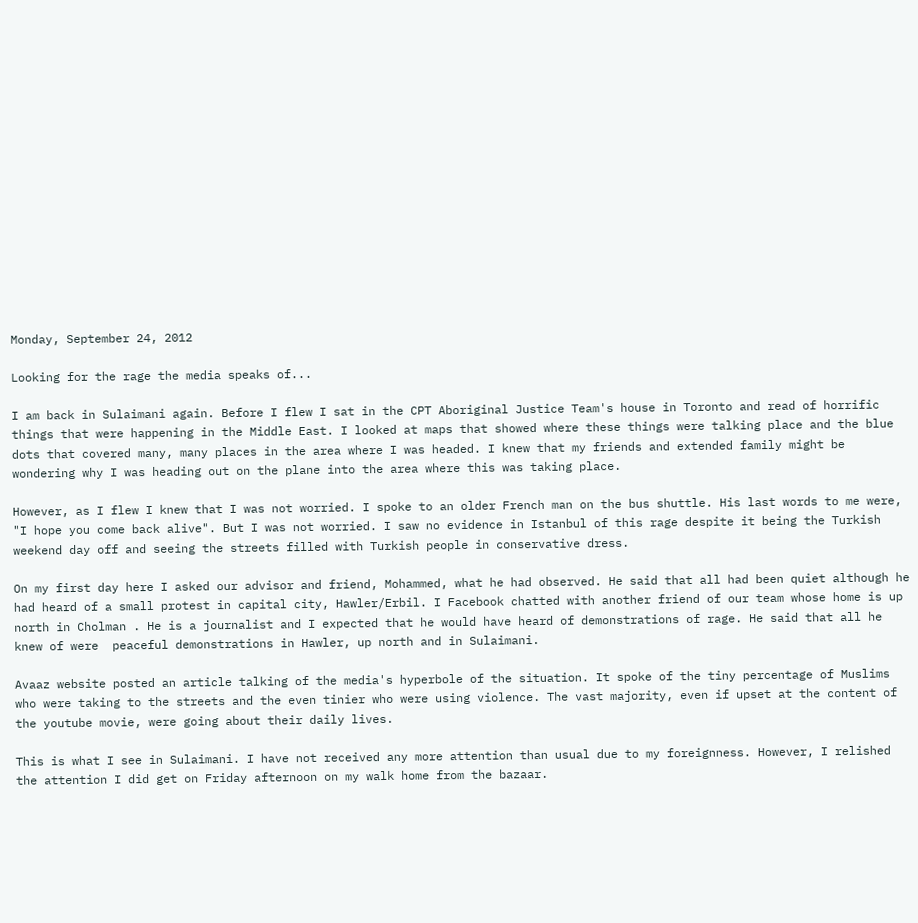Monday, September 24, 2012

Looking for the rage the media speaks of...

I am back in Sulaimani again. Before I flew I sat in the CPT Aboriginal Justice Team's house in Toronto and read of horrific things that were happening in the Middle East. I looked at maps that showed where these things were talking place and the blue dots that covered many, many places in the area where I was headed. I knew that my friends and extended family might be wondering why I was heading out on the plane into the area where this was taking place.

However, as I flew I knew that I was not worried. I spoke to an older French man on the bus shuttle. His last words to me were, "I hope you come back alive". But I was not worried. I saw no evidence in Istanbul of this rage despite it being the Turkish weekend day off and seeing the streets filled with Turkish people in conservative dress.

On my first day here I asked our advisor and friend, Mohammed, what he had observed. He said that all had been quiet although he had heard of a small protest in capital city, Hawler/Erbil. I Facebook chatted with another friend of our team whose home is up north in Cholman . He is a journalist and I expected that he would have heard of demonstrations of rage. He said that all he knew of were  peaceful demonstrations in Hawler, up north and in Sulaimani.

Avaaz website posted an article talking of the media's hyperbole of the situation. It spoke of the tiny percentage of Muslims who were taking to the streets and the even tinier who were using violence. The vast majority, even if upset at the content of the youtube movie, were going about their daily lives.

This is what I see in Sulaimani. I have not received any more attention than usual due to my foreignness. However, I relished the attention I did get on Friday afternoon on my walk home from the bazaar.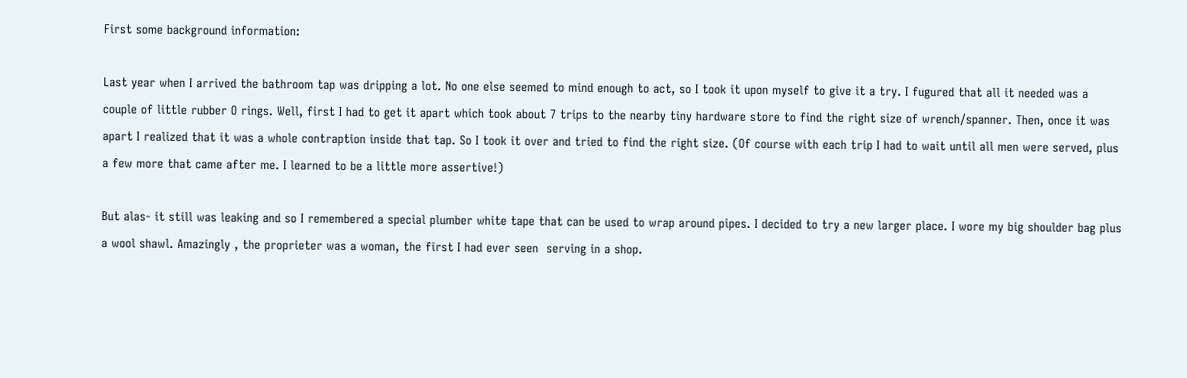First some background information:

Last year when I arrived the bathroom tap was dripping a lot. No one else seemed to mind enough to act, so I took it upon myself to give it a try. I fugured that all it needed was a couple of little rubber O rings. Well, first I had to get it apart which took about 7 trips to the nearby tiny hardware store to find the right size of wrench/spanner. Then, once it was apart I realized that it was a whole contraption inside that tap. So I took it over and tried to find the right size. (Of course with each trip I had to wait until all men were served, plus a few more that came after me. I learned to be a little more assertive!)

But alas- it still was leaking and so I remembered a special plumber white tape that can be used to wrap around pipes. I decided to try a new larger place. I wore my big shoulder bag plus a wool shawl. Amazingly , the proprieter was a woman, the first I had ever seen  serving in a shop.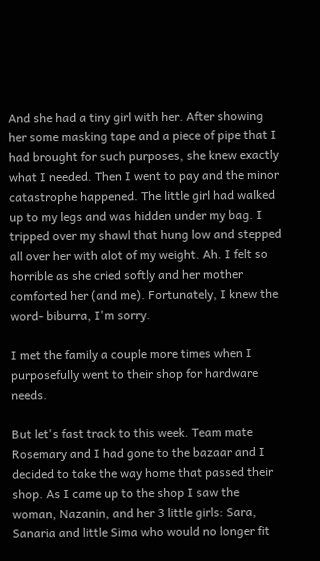And she had a tiny girl with her. After showing her some masking tape and a piece of pipe that I had brought for such purposes, she knew exactly what I needed. Then I went to pay and the minor catastrophe happened. The little girl had walked up to my legs and was hidden under my bag. I tripped over my shawl that hung low and stepped all over her with alot of my weight. Ah. I felt so horrible as she cried softly and her mother comforted her (and me). Fortunately, I knew the word- biburra, I'm sorry.

I met the family a couple more times when I purposefully went to their shop for hardware needs.

But let's fast track to this week. Team mate Rosemary and I had gone to the bazaar and I decided to take the way home that passed their shop. As I came up to the shop I saw the woman, Nazanin, and her 3 little girls: Sara, Sanaria and little Sima who would no longer fit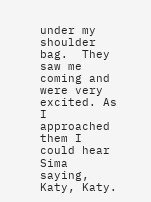under my shoulder bag.  They saw me coming and were very excited. As I approached them I could hear Sima saying, Katy, Katy.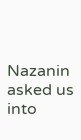Nazanin asked us into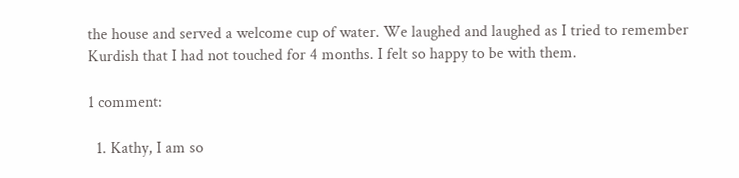the house and served a welcome cup of water. We laughed and laughed as I tried to remember Kurdish that I had not touched for 4 months. I felt so happy to be with them.

1 comment:

  1. Kathy, I am so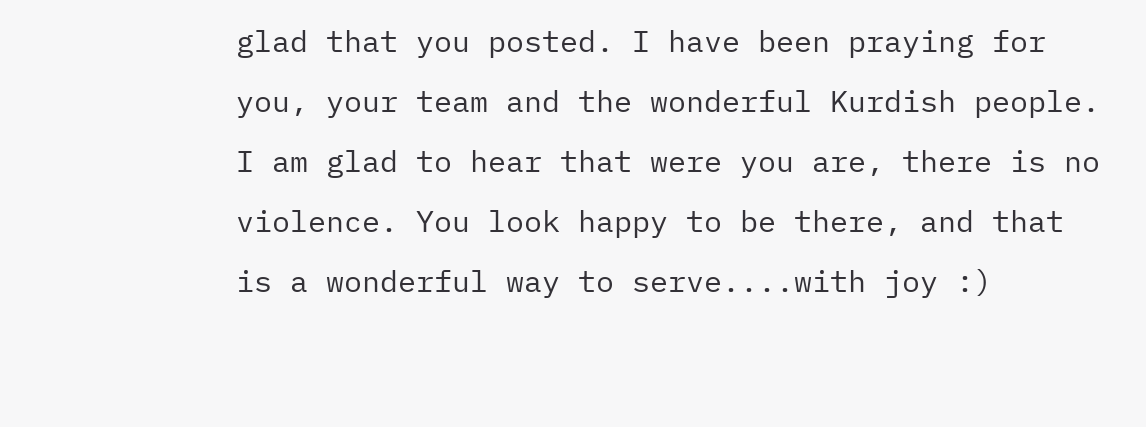glad that you posted. I have been praying for you, your team and the wonderful Kurdish people. I am glad to hear that were you are, there is no violence. You look happy to be there, and that is a wonderful way to serve....with joy :)